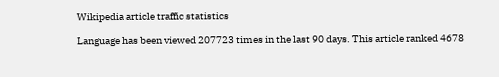Wikipedia article traffic statistics

Language has been viewed 207723 times in the last 90 days. This article ranked 4678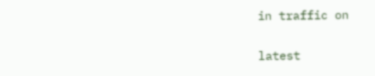in traffic on

latest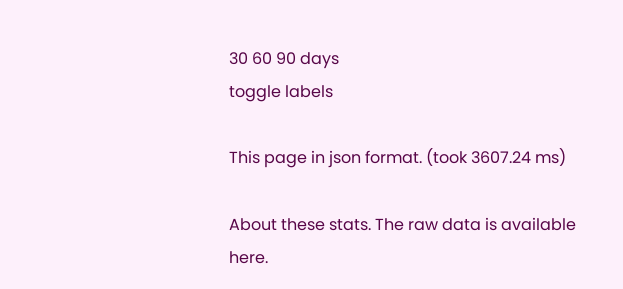30 60 90 days
toggle labels

This page in json format. (took 3607.24 ms)

About these stats. The raw data is available here.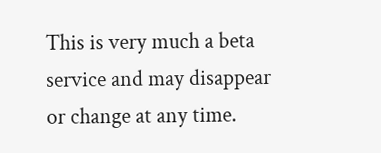This is very much a beta service and may disappear or change at any time.